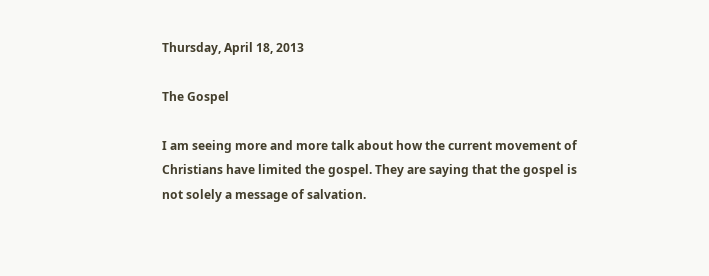Thursday, April 18, 2013

The Gospel

I am seeing more and more talk about how the current movement of Christians have limited the gospel. They are saying that the gospel is not solely a message of salvation.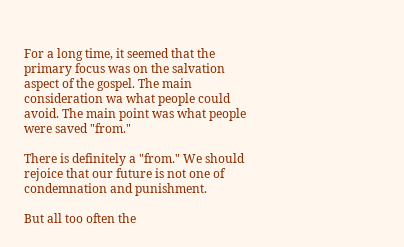For a long time, it seemed that the primary focus was on the salvation aspect of the gospel. The main consideration wa what people could avoid. The main point was what people were saved "from."

There is definitely a "from." We should rejoice that our future is not one of condemnation and punishment.

But all too often the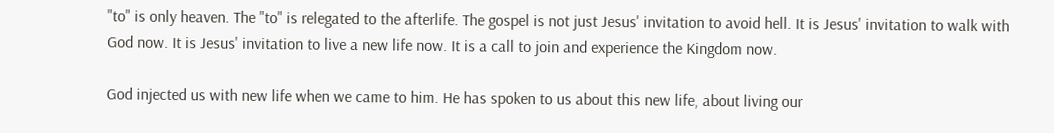"to" is only heaven. The "to" is relegated to the afterlife. The gospel is not just Jesus' invitation to avoid hell. It is Jesus' invitation to walk with God now. It is Jesus' invitation to live a new life now. It is a call to join and experience the Kingdom now.

God injected us with new life when we came to him. He has spoken to us about this new life, about living our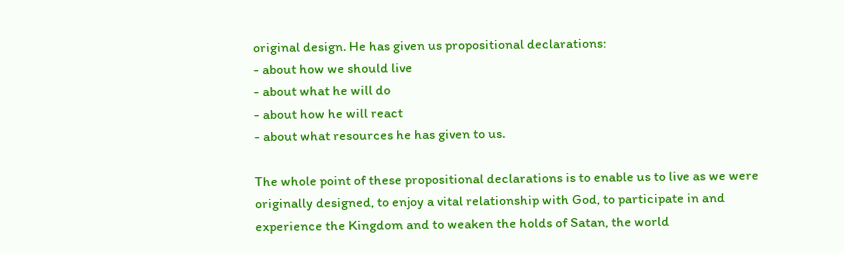original design. He has given us propositional declarations:
- about how we should live
- about what he will do
- about how he will react
- about what resources he has given to us.

The whole point of these propositional declarations is to enable us to live as we were originally designed, to enjoy a vital relationship with God, to participate in and experience the Kingdom and to weaken the holds of Satan, the world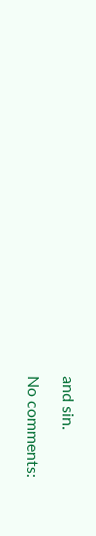and sin.

No comments: